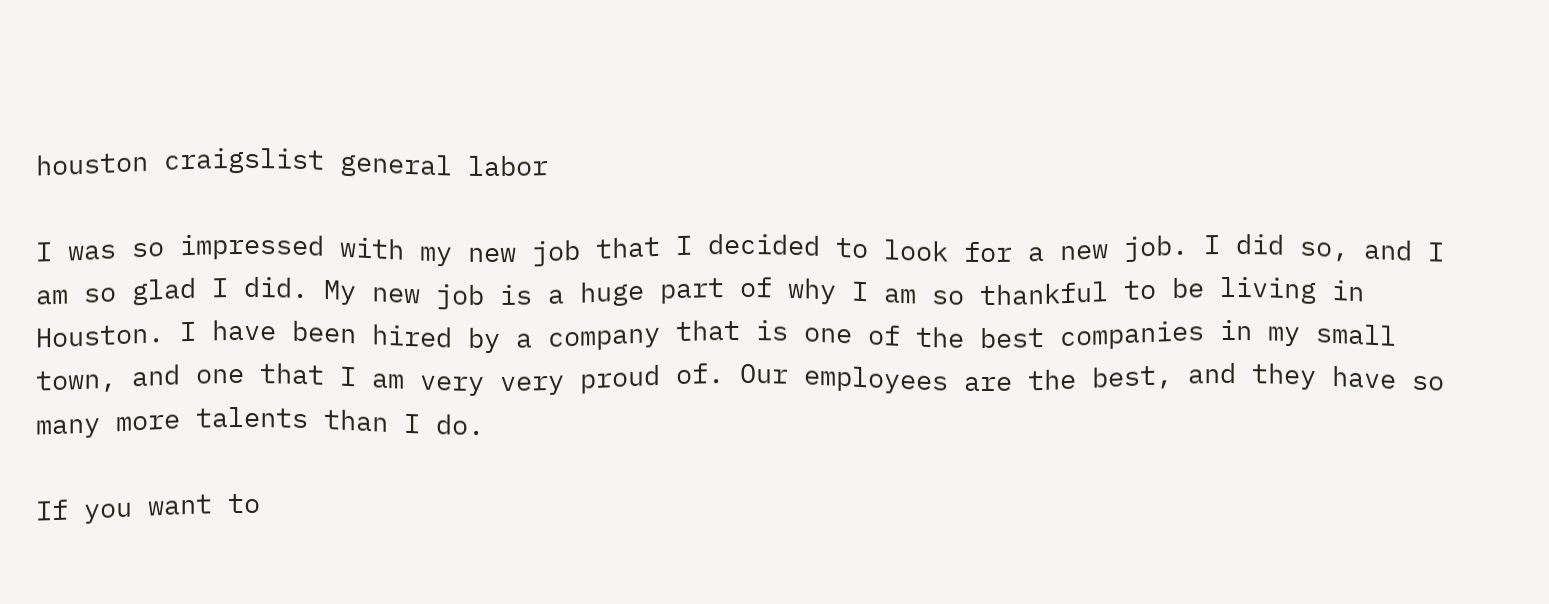houston craigslist general labor

I was so impressed with my new job that I decided to look for a new job. I did so, and I am so glad I did. My new job is a huge part of why I am so thankful to be living in Houston. I have been hired by a company that is one of the best companies in my small town, and one that I am very very proud of. Our employees are the best, and they have so many more talents than I do.

If you want to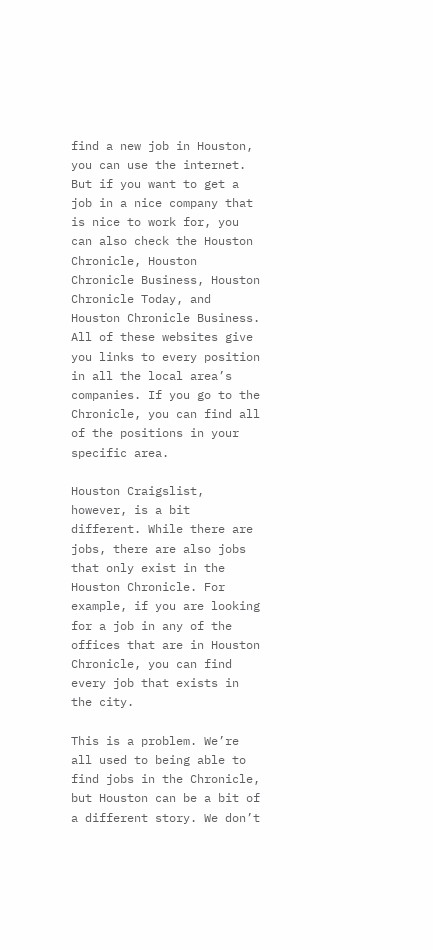find a new job in Houston, you can use the internet. But if you want to get a job in a nice company that is nice to work for, you can also check the Houston Chronicle, Houston Chronicle Business, Houston Chronicle Today, and Houston Chronicle Business. All of these websites give you links to every position in all the local area’s companies. If you go to the Chronicle, you can find all of the positions in your specific area.

Houston Craigslist, however, is a bit different. While there are jobs, there are also jobs that only exist in the Houston Chronicle. For example, if you are looking for a job in any of the offices that are in Houston Chronicle, you can find every job that exists in the city.

This is a problem. We’re all used to being able to find jobs in the Chronicle, but Houston can be a bit of a different story. We don’t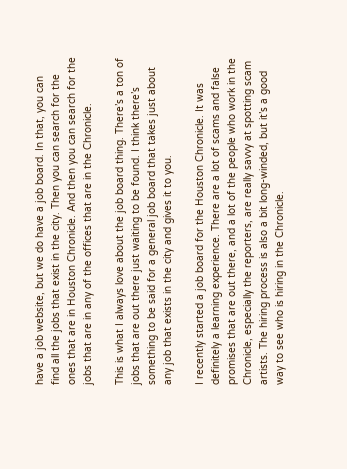have a job website, but we do have a job board. In that, you can find all the jobs that exist in the city. Then you can search for the ones that are in Houston Chronicle. And then you can search for the jobs that are in any of the offices that are in the Chronicle.

This is what I always love about the job board thing. There’s a ton of jobs that are out there just waiting to be found. I think there’s something to be said for a general job board that takes just about any job that exists in the city and gives it to you.

I recently started a job board for the Houston Chronicle. It was definitely a learning experience. There are a lot of scams and false promises that are out there, and a lot of the people who work in the Chronicle, especially the reporters, are really savvy at spotting scam artists. The hiring process is also a bit long-winded, but it’s a good way to see who is hiring in the Chronicle.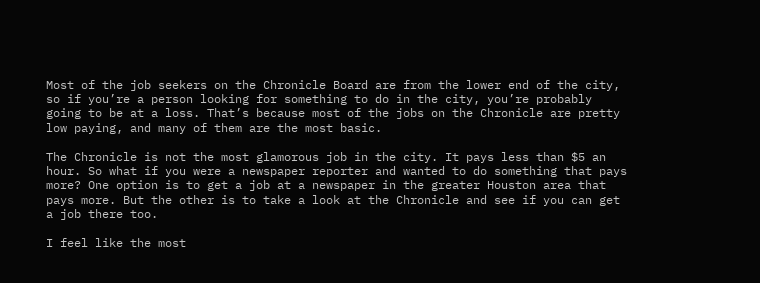Most of the job seekers on the Chronicle Board are from the lower end of the city, so if you’re a person looking for something to do in the city, you’re probably going to be at a loss. That’s because most of the jobs on the Chronicle are pretty low paying, and many of them are the most basic.

The Chronicle is not the most glamorous job in the city. It pays less than $5 an hour. So what if you were a newspaper reporter and wanted to do something that pays more? One option is to get a job at a newspaper in the greater Houston area that pays more. But the other is to take a look at the Chronicle and see if you can get a job there too.

I feel like the most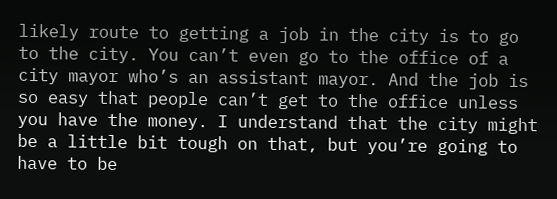likely route to getting a job in the city is to go to the city. You can’t even go to the office of a city mayor who’s an assistant mayor. And the job is so easy that people can’t get to the office unless you have the money. I understand that the city might be a little bit tough on that, but you’re going to have to be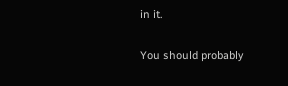in it.

You should probably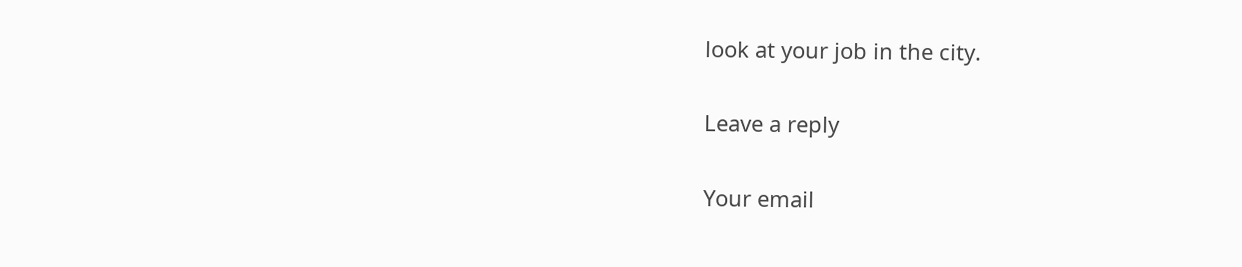look at your job in the city.

Leave a reply

Your email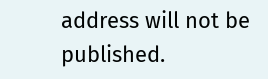address will not be published.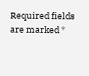Required fields are marked *